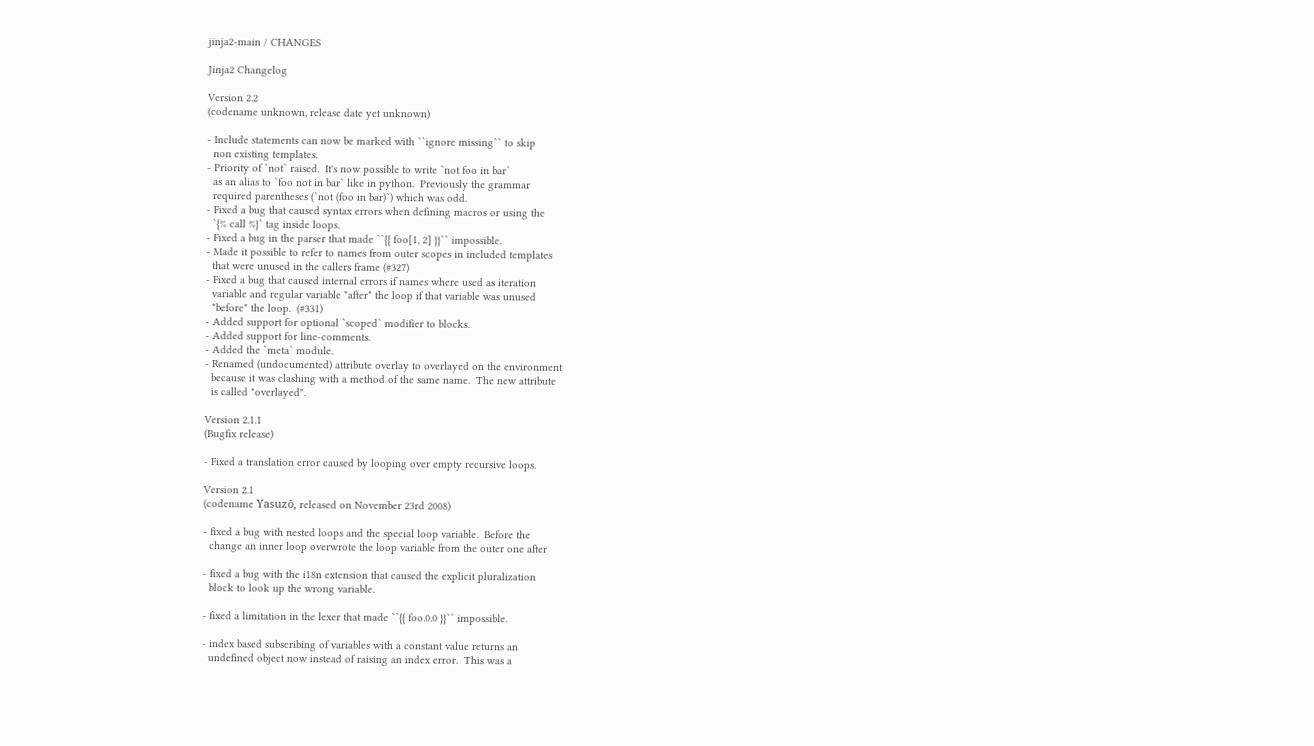jinja2-main / CHANGES

Jinja2 Changelog

Version 2.2
(codename unknown, release date yet unknown)

- Include statements can now be marked with ``ignore missing`` to skip
  non existing templates.
- Priority of `not` raised.  It's now possible to write `not foo in bar`
  as an alias to `foo not in bar` like in python.  Previously the grammar
  required parentheses (`not (foo in bar)`) which was odd.
- Fixed a bug that caused syntax errors when defining macros or using the
  `{% call %}` tag inside loops.
- Fixed a bug in the parser that made ``{{ foo[1, 2] }}`` impossible.
- Made it possible to refer to names from outer scopes in included templates
  that were unused in the callers frame (#327)
- Fixed a bug that caused internal errors if names where used as iteration
  variable and regular variable *after* the loop if that variable was unused
  *before* the loop.  (#331)
- Added support for optional `scoped` modifier to blocks.
- Added support for line-comments.
- Added the `meta` module.
- Renamed (undocumented) attribute overlay to overlayed on the environment
  because it was clashing with a method of the same name.  The new attribute
  is called "overlayed".

Version 2.1.1
(Bugfix release)

- Fixed a translation error caused by looping over empty recursive loops.

Version 2.1
(codename Yasuzō, released on November 23rd 2008)

- fixed a bug with nested loops and the special loop variable.  Before the
  change an inner loop overwrote the loop variable from the outer one after

- fixed a bug with the i18n extension that caused the explicit pluralization
  block to look up the wrong variable.

- fixed a limitation in the lexer that made ``{{ foo.0.0 }}`` impossible.

- index based subscribing of variables with a constant value returns an
  undefined object now instead of raising an index error.  This was a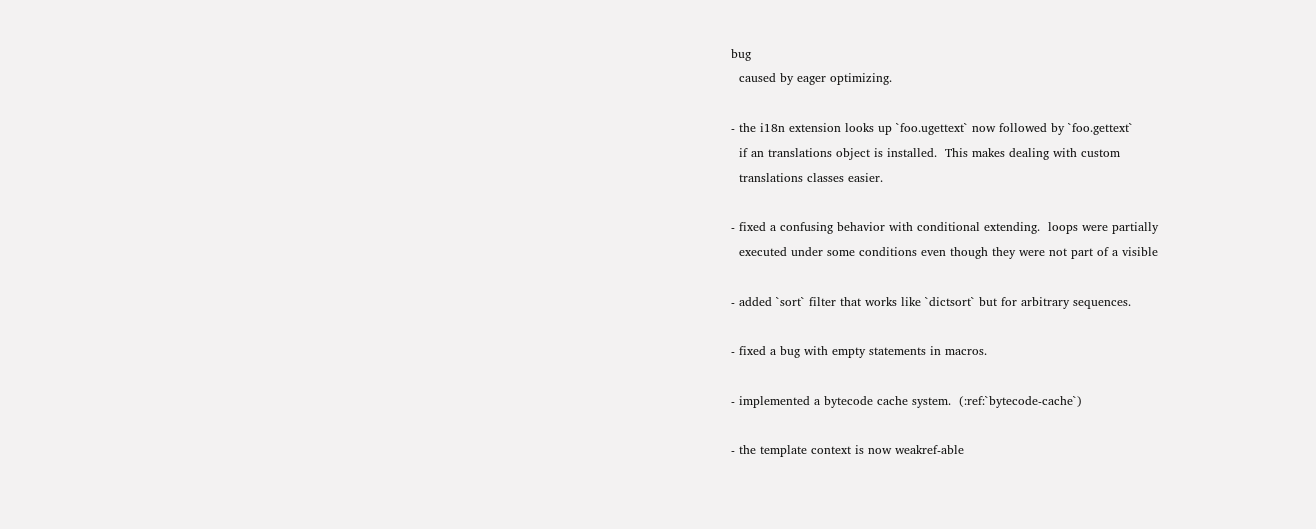bug
  caused by eager optimizing.

- the i18n extension looks up `foo.ugettext` now followed by `foo.gettext`
  if an translations object is installed.  This makes dealing with custom
  translations classes easier.

- fixed a confusing behavior with conditional extending.  loops were partially
  executed under some conditions even though they were not part of a visible

- added `sort` filter that works like `dictsort` but for arbitrary sequences.

- fixed a bug with empty statements in macros.

- implemented a bytecode cache system.  (:ref:`bytecode-cache`)

- the template context is now weakref-able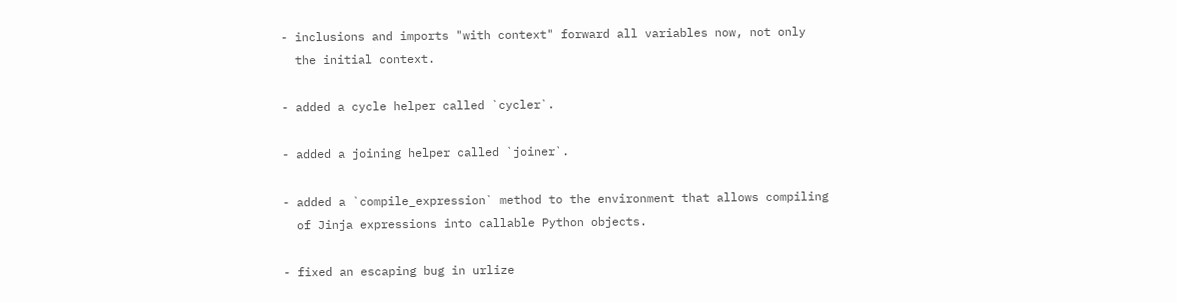- inclusions and imports "with context" forward all variables now, not only
  the initial context.

- added a cycle helper called `cycler`.

- added a joining helper called `joiner`.

- added a `compile_expression` method to the environment that allows compiling
  of Jinja expressions into callable Python objects.

- fixed an escaping bug in urlize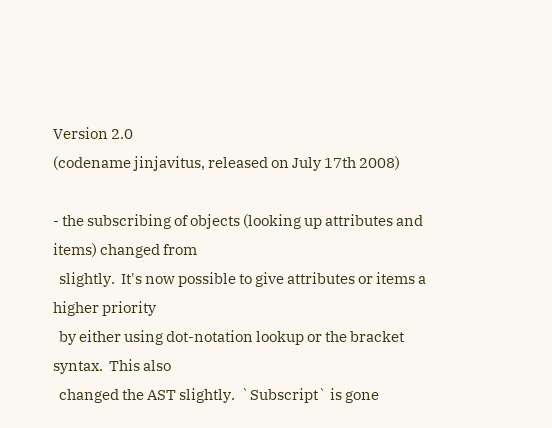Version 2.0
(codename jinjavitus, released on July 17th 2008)

- the subscribing of objects (looking up attributes and items) changed from
  slightly.  It's now possible to give attributes or items a higher priority
  by either using dot-notation lookup or the bracket syntax.  This also
  changed the AST slightly.  `Subscript` is gone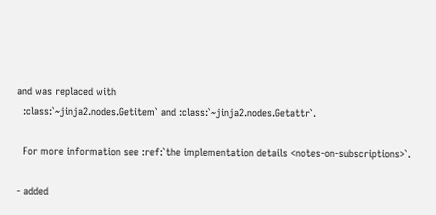and was replaced with
  :class:`~jinja2.nodes.Getitem` and :class:`~jinja2.nodes.Getattr`.

  For more information see :ref:`the implementation details <notes-on-subscriptions>`.

- added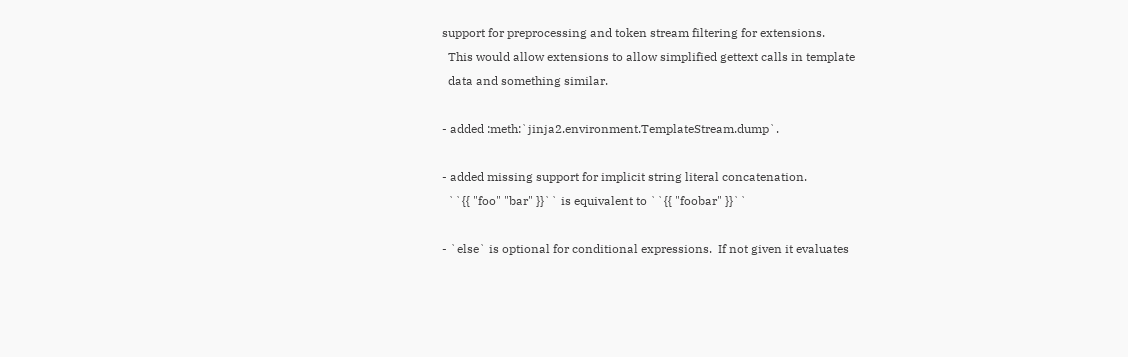support for preprocessing and token stream filtering for extensions.
  This would allow extensions to allow simplified gettext calls in template
  data and something similar.

- added :meth:`jinja2.environment.TemplateStream.dump`.

- added missing support for implicit string literal concatenation.
  ``{{ "foo" "bar" }}`` is equivalent to ``{{ "foobar" }}``

- `else` is optional for conditional expressions.  If not given it evaluates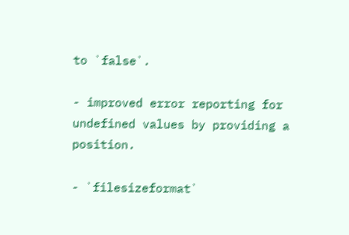to `false`.

- improved error reporting for undefined values by providing a position.

- `filesizeformat`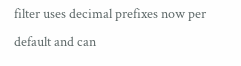filter uses decimal prefixes now per default and can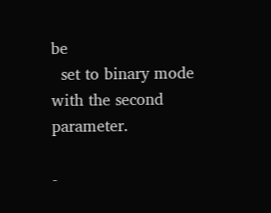be
  set to binary mode with the second parameter.

-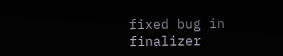fixed bug in finalizer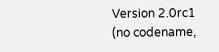Version 2.0rc1
(no codename,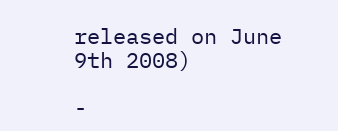released on June 9th 2008)

-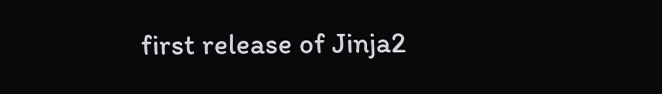first release of Jinja2